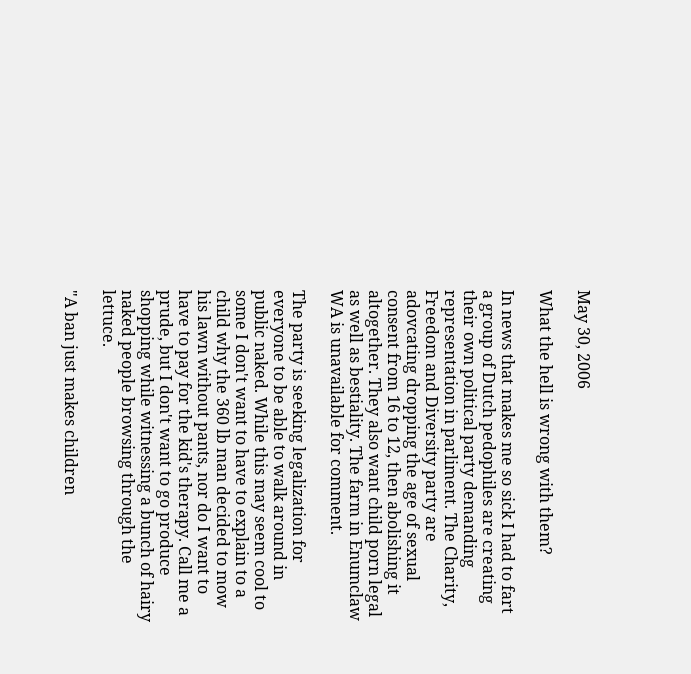May 30, 2006

What the hell is wrong with them?

In news that makes me so sick I had to fart a group of Dutch pedophiles are creating their own political party demanding representation in parliment. The Charity, Freedom and Diversity party are adovcating dropping the age of sexual consent from 16 to 12, then abolishing it altogether. They also want child porn legal as well as bestiality. The farm in Enumclaw WA is unavailable for comment.

The party is seeking legalization for everyone to be able to walk around in public naked. While this may seem cool to some I don't want to have to explain to a child why the 360 lb man decided to mow his lawn without pants, nor do I want to have to pay for the kid's therapy. Call me a prude, but I don't want to go produce shopping while witnessing a bunch of hairy naked people browsing through the lettuce.

"A ban just makes children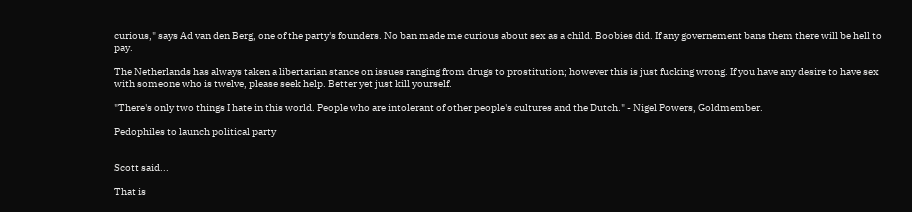curious," says Ad van den Berg, one of the party's founders. No ban made me curious about sex as a child. Boobies did. If any governement bans them there will be hell to pay.

The Netherlands has always taken a libertarian stance on issues ranging from drugs to prostitution; however this is just fucking wrong. If you have any desire to have sex with someone who is twelve, please seek help. Better yet just kill yourself.

"There's only two things I hate in this world. People who are intolerant of other people's cultures and the Dutch." - Nigel Powers, Goldmember.

Pedophiles to launch political party


Scott said...

That is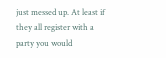just messed up. At least if they all register with a party you would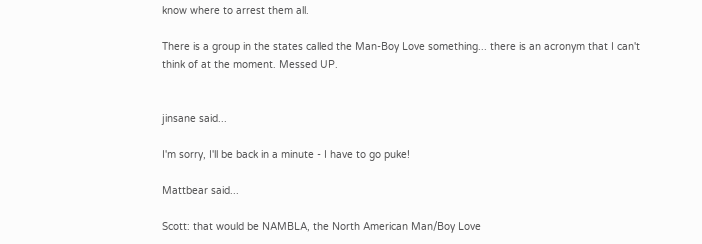know where to arrest them all.

There is a group in the states called the Man-Boy Love something... there is an acronym that I can't think of at the moment. Messed UP.


jinsane said...

I'm sorry, I'll be back in a minute - I have to go puke!

Mattbear said...

Scott: that would be NAMBLA, the North American Man/Boy Love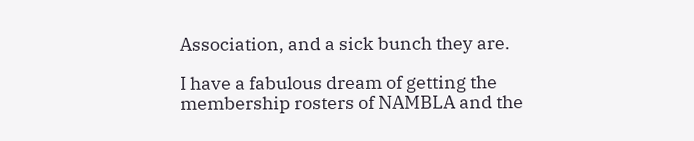Association, and a sick bunch they are.

I have a fabulous dream of getting the membership rosters of NAMBLA and the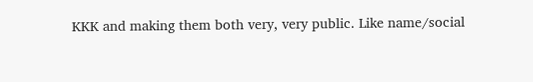KKK and making them both very, very public. Like name/social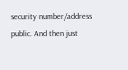security number/address public. And then just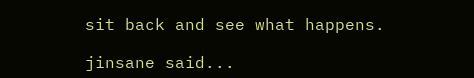sit back and see what happens.

jinsane said...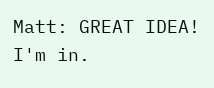Matt: GREAT IDEA! I'm in.